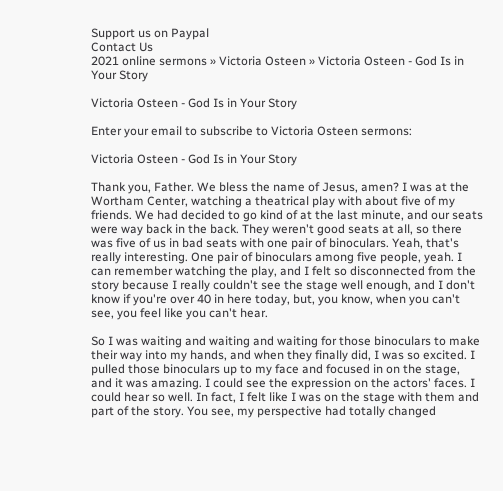Support us on Paypal
Contact Us
2021 online sermons » Victoria Osteen » Victoria Osteen - God Is in Your Story

Victoria Osteen - God Is in Your Story

Enter your email to subscribe to Victoria Osteen sermons:

Victoria Osteen - God Is in Your Story

Thank you, Father. We bless the name of Jesus, amen? I was at the Wortham Center, watching a theatrical play with about five of my friends. We had decided to go kind of at the last minute, and our seats were way back in the back. They weren't good seats at all, so there was five of us in bad seats with one pair of binoculars. Yeah, that's really interesting. One pair of binoculars among five people, yeah. I can remember watching the play, and I felt so disconnected from the story because I really couldn't see the stage well enough, and I don't know if you're over 40 in here today, but, you know, when you can't see, you feel like you can't hear.

So I was waiting and waiting and waiting for those binoculars to make their way into my hands, and when they finally did, I was so excited. I pulled those binoculars up to my face and focused in on the stage, and it was amazing. I could see the expression on the actors' faces. I could hear so well. In fact, I felt like I was on the stage with them and part of the story. You see, my perspective had totally changed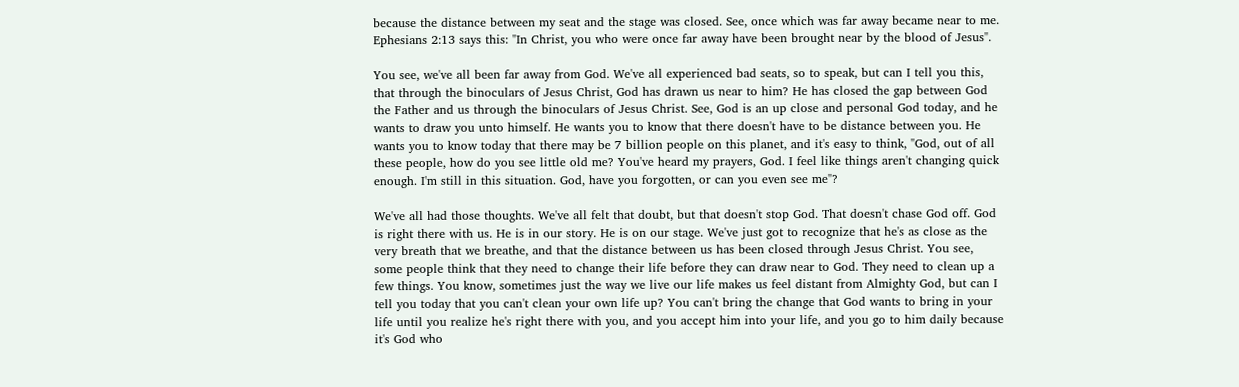because the distance between my seat and the stage was closed. See, once which was far away became near to me. Ephesians 2:13 says this: "In Christ, you who were once far away have been brought near by the blood of Jesus".

You see, we've all been far away from God. We've all experienced bad seats, so to speak, but can I tell you this, that through the binoculars of Jesus Christ, God has drawn us near to him? He has closed the gap between God the Father and us through the binoculars of Jesus Christ. See, God is an up close and personal God today, and he wants to draw you unto himself. He wants you to know that there doesn't have to be distance between you. He wants you to know today that there may be 7 billion people on this planet, and it's easy to think, "God, out of all these people, how do you see little old me? You've heard my prayers, God. I feel like things aren't changing quick enough. I'm still in this situation. God, have you forgotten, or can you even see me"?

We've all had those thoughts. We've all felt that doubt, but that doesn't stop God. That doesn't chase God off. God is right there with us. He is in our story. He is on our stage. We've just got to recognize that he's as close as the very breath that we breathe, and that the distance between us has been closed through Jesus Christ. You see, some people think that they need to change their life before they can draw near to God. They need to clean up a few things. You know, sometimes just the way we live our life makes us feel distant from Almighty God, but can I tell you today that you can't clean your own life up? You can't bring the change that God wants to bring in your life until you realize he's right there with you, and you accept him into your life, and you go to him daily because it's God who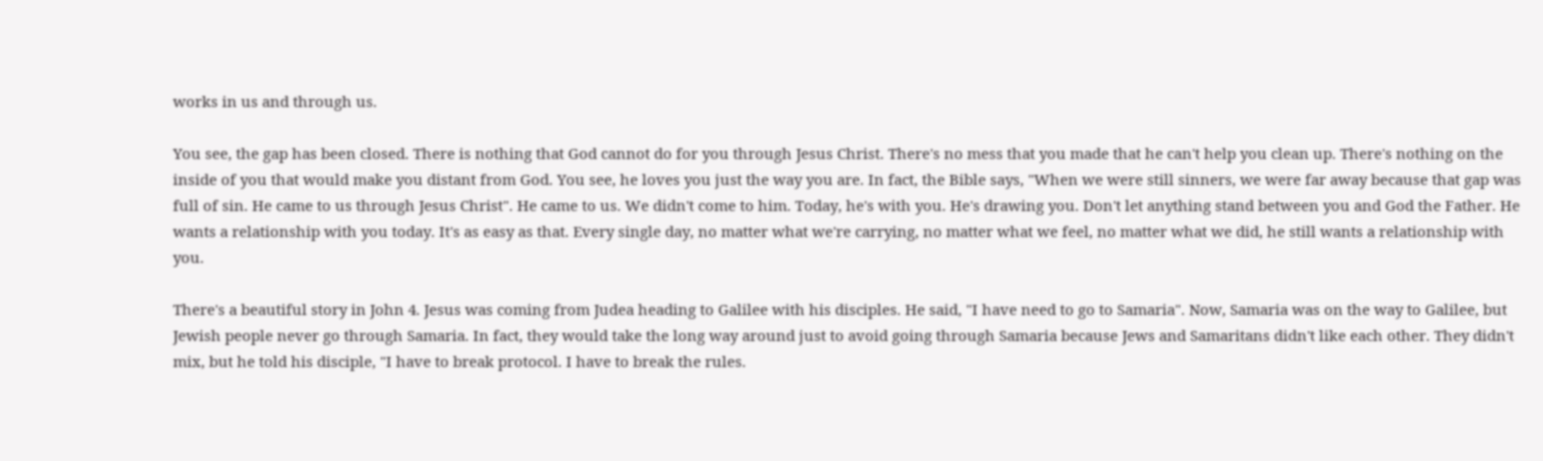works in us and through us.

You see, the gap has been closed. There is nothing that God cannot do for you through Jesus Christ. There's no mess that you made that he can't help you clean up. There's nothing on the inside of you that would make you distant from God. You see, he loves you just the way you are. In fact, the Bible says, "When we were still sinners, we were far away because that gap was full of sin. He came to us through Jesus Christ". He came to us. We didn't come to him. Today, he's with you. He's drawing you. Don't let anything stand between you and God the Father. He wants a relationship with you today. It's as easy as that. Every single day, no matter what we're carrying, no matter what we feel, no matter what we did, he still wants a relationship with you.

There's a beautiful story in John 4. Jesus was coming from Judea heading to Galilee with his disciples. He said, "I have need to go to Samaria". Now, Samaria was on the way to Galilee, but Jewish people never go through Samaria. In fact, they would take the long way around just to avoid going through Samaria because Jews and Samaritans didn't like each other. They didn't mix, but he told his disciple, "I have to break protocol. I have to break the rules.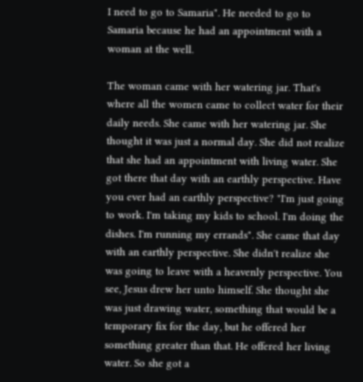I need to go to Samaria". He needed to go to Samaria because he had an appointment with a woman at the well.

The woman came with her watering jar. That's where all the women came to collect water for their daily needs. She came with her watering jar. She thought it was just a normal day. She did not realize that she had an appointment with living water. She got there that day with an earthly perspective. Have you ever had an earthly perspective? "I'm just going to work. I'm taking my kids to school. I'm doing the dishes. I'm running my errands". She came that day with an earthly perspective. She didn't realize she was going to leave with a heavenly perspective. You see, Jesus drew her unto himself. She thought she was just drawing water, something that would be a temporary fix for the day, but he offered her something greater than that. He offered her living water. So she got a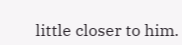little closer to him.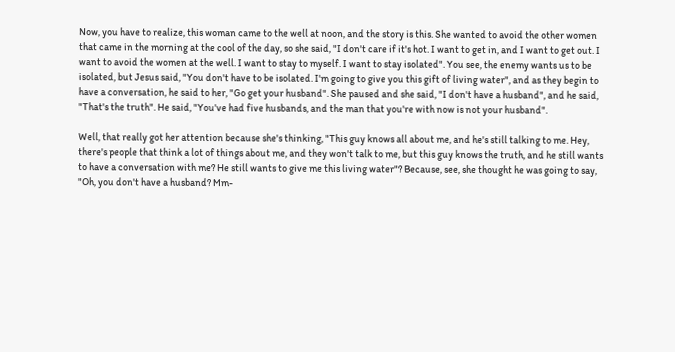Now, you have to realize, this woman came to the well at noon, and the story is this. She wanted to avoid the other women that came in the morning at the cool of the day, so she said, "I don't care if it's hot. I want to get in, and I want to get out. I want to avoid the women at the well. I want to stay to myself. I want to stay isolated". You see, the enemy wants us to be isolated, but Jesus said, "You don't have to be isolated. I'm going to give you this gift of living water", and as they begin to have a conversation, he said to her, "Go get your husband". She paused and she said, "I don't have a husband", and he said, "That's the truth". He said, "You've had five husbands, and the man that you're with now is not your husband".

Well, that really got her attention because she's thinking, "This guy knows all about me, and he's still talking to me. Hey, there's people that think a lot of things about me, and they won't talk to me, but this guy knows the truth, and he still wants to have a conversation with me? He still wants to give me this living water"? Because, see, she thought he was going to say, "Oh, you don't have a husband? Mm-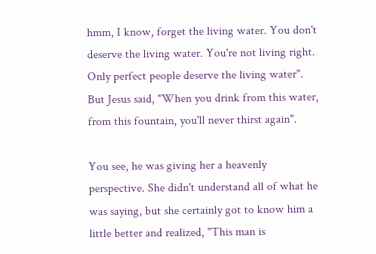hmm, I know, forget the living water. You don't deserve the living water. You're not living right. Only perfect people deserve the living water". But Jesus said, "When you drink from this water, from this fountain, you'll never thirst again".

You see, he was giving her a heavenly perspective. She didn't understand all of what he was saying, but she certainly got to know him a little better and realized, "This man is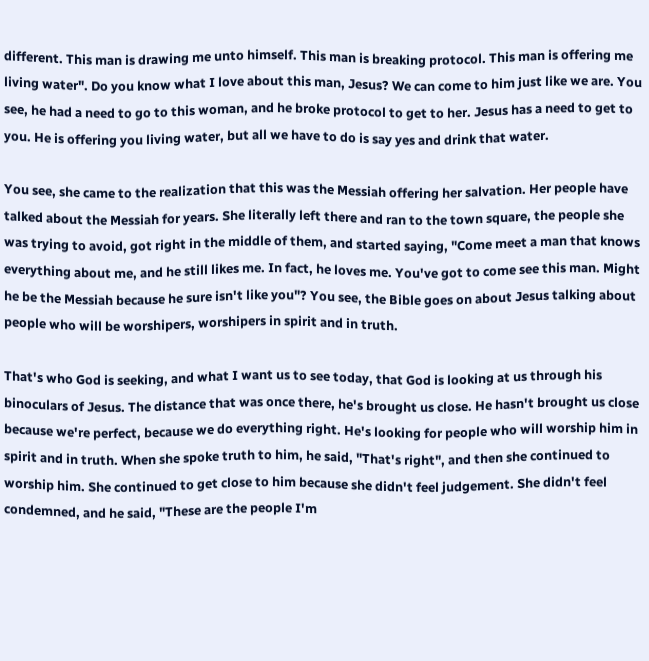different. This man is drawing me unto himself. This man is breaking protocol. This man is offering me living water". Do you know what I love about this man, Jesus? We can come to him just like we are. You see, he had a need to go to this woman, and he broke protocol to get to her. Jesus has a need to get to you. He is offering you living water, but all we have to do is say yes and drink that water.

You see, she came to the realization that this was the Messiah offering her salvation. Her people have talked about the Messiah for years. She literally left there and ran to the town square, the people she was trying to avoid, got right in the middle of them, and started saying, "Come meet a man that knows everything about me, and he still likes me. In fact, he loves me. You've got to come see this man. Might he be the Messiah because he sure isn't like you"? You see, the Bible goes on about Jesus talking about people who will be worshipers, worshipers in spirit and in truth.

That's who God is seeking, and what I want us to see today, that God is looking at us through his binoculars of Jesus. The distance that was once there, he's brought us close. He hasn't brought us close because we're perfect, because we do everything right. He's looking for people who will worship him in spirit and in truth. When she spoke truth to him, he said, "That's right", and then she continued to worship him. She continued to get close to him because she didn't feel judgement. She didn't feel condemned, and he said, "These are the people I'm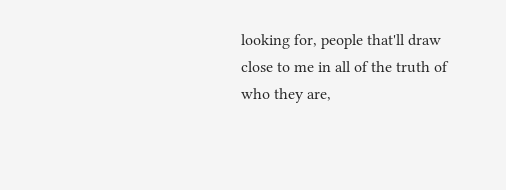looking for, people that'll draw close to me in all of the truth of who they are,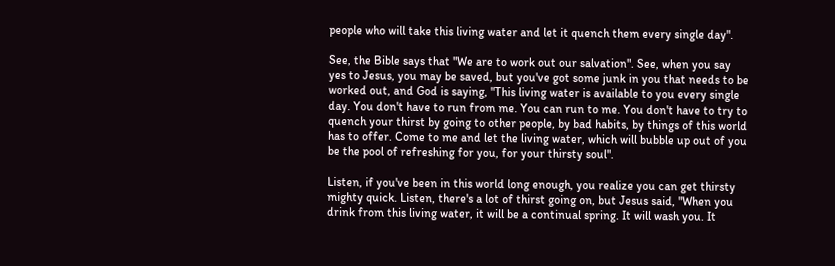people who will take this living water and let it quench them every single day".

See, the Bible says that "We are to work out our salvation". See, when you say yes to Jesus, you may be saved, but you've got some junk in you that needs to be worked out, and God is saying, "This living water is available to you every single day. You don't have to run from me. You can run to me. You don't have to try to quench your thirst by going to other people, by bad habits, by things of this world has to offer. Come to me and let the living water, which will bubble up out of you be the pool of refreshing for you, for your thirsty soul".

Listen, if you've been in this world long enough, you realize you can get thirsty mighty quick. Listen, there's a lot of thirst going on, but Jesus said, "When you drink from this living water, it will be a continual spring. It will wash you. It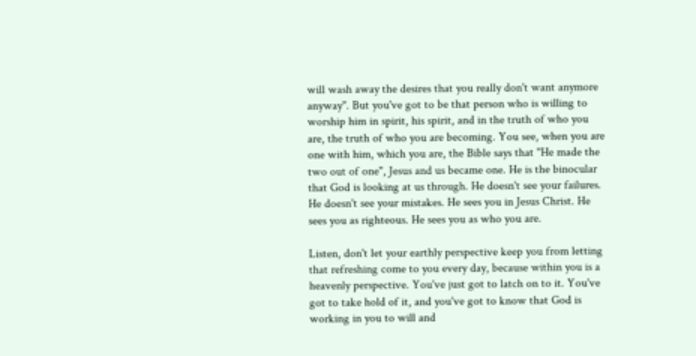will wash away the desires that you really don't want anymore anyway". But you've got to be that person who is willing to worship him in spirit, his spirit, and in the truth of who you are, the truth of who you are becoming. You see, when you are one with him, which you are, the Bible says that "He made the two out of one", Jesus and us became one. He is the binocular that God is looking at us through. He doesn't see your failures. He doesn't see your mistakes. He sees you in Jesus Christ. He sees you as righteous. He sees you as who you are.

Listen, don't let your earthly perspective keep you from letting that refreshing come to you every day, because within you is a heavenly perspective. You've just got to latch on to it. You've got to take hold of it, and you've got to know that God is working in you to will and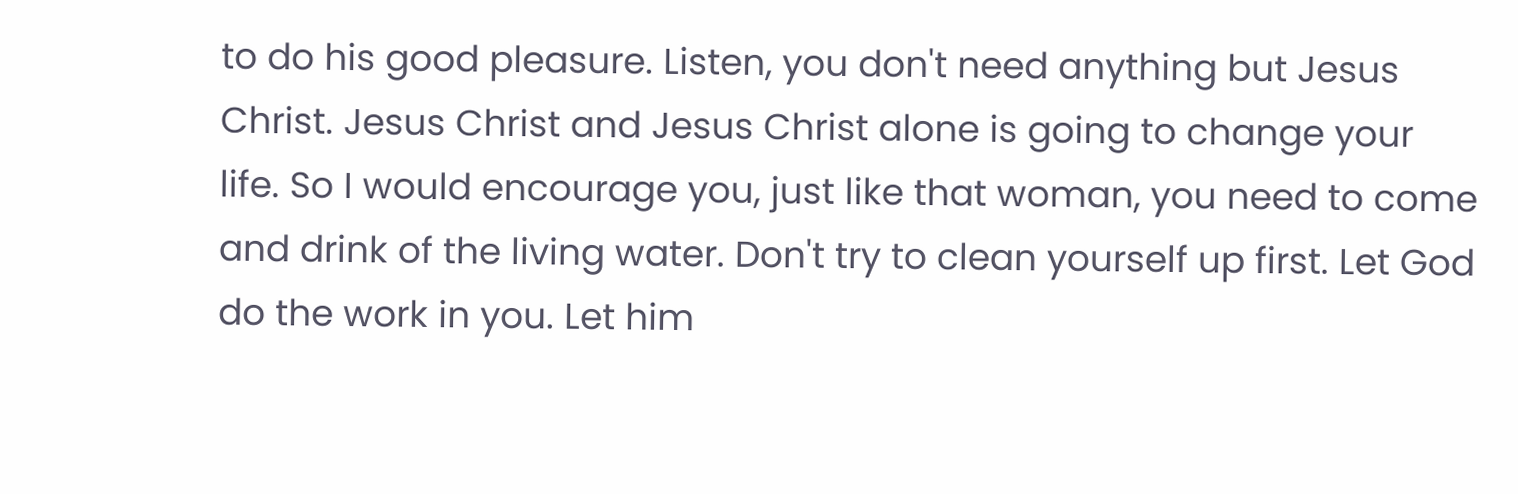to do his good pleasure. Listen, you don't need anything but Jesus Christ. Jesus Christ and Jesus Christ alone is going to change your life. So I would encourage you, just like that woman, you need to come and drink of the living water. Don't try to clean yourself up first. Let God do the work in you. Let him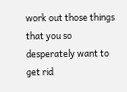work out those things that you so desperately want to get rid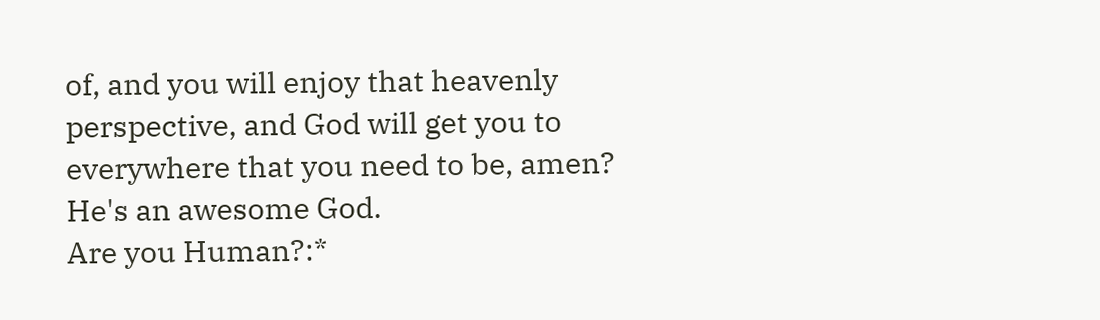of, and you will enjoy that heavenly perspective, and God will get you to everywhere that you need to be, amen? He's an awesome God.
Are you Human?:*